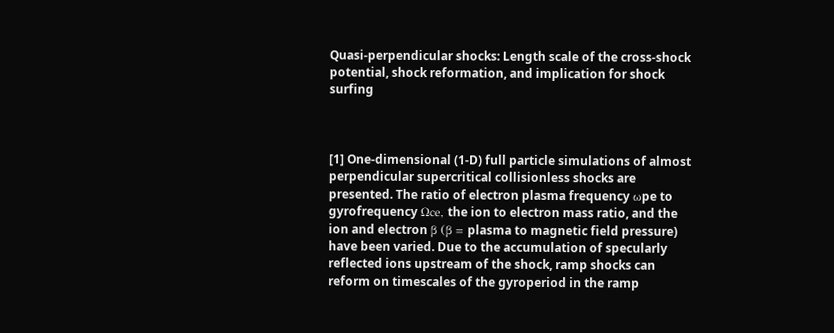Quasi-perpendicular shocks: Length scale of the cross-shock potential, shock reformation, and implication for shock surfing



[1] One-dimensional (1-D) full particle simulations of almost perpendicular supercritical collisionless shocks are presented. The ratio of electron plasma frequency ωpe to gyrofrequency Ωce, the ion to electron mass ratio, and the ion and electron β (β = plasma to magnetic field pressure) have been varied. Due to the accumulation of specularly reflected ions upstream of the shock, ramp shocks can reform on timescales of the gyroperiod in the ramp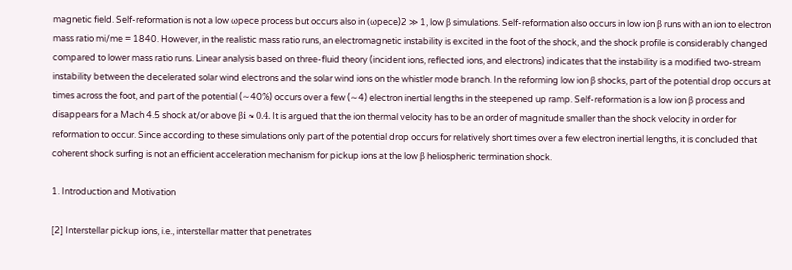magnetic field. Self-reformation is not a low ωpece process but occurs also in (ωpece)2 ≫ 1, low β simulations. Self-reformation also occurs in low ion β runs with an ion to electron mass ratio mi/me = 1840. However, in the realistic mass ratio runs, an electromagnetic instability is excited in the foot of the shock, and the shock profile is considerably changed compared to lower mass ratio runs. Linear analysis based on three-fluid theory (incident ions, reflected ions, and electrons) indicates that the instability is a modified two-stream instability between the decelerated solar wind electrons and the solar wind ions on the whistler mode branch. In the reforming low ion β shocks, part of the potential drop occurs at times across the foot, and part of the potential (∼40%) occurs over a few (∼4) electron inertial lengths in the steepened up ramp. Self-reformation is a low ion β process and disappears for a Mach 4.5 shock at/or above βi ≈ 0.4. It is argued that the ion thermal velocity has to be an order of magnitude smaller than the shock velocity in order for reformation to occur. Since according to these simulations only part of the potential drop occurs for relatively short times over a few electron inertial lengths, it is concluded that coherent shock surfing is not an efficient acceleration mechanism for pickup ions at the low β heliospheric termination shock.

1. Introduction and Motivation

[2] Interstellar pickup ions, i.e., interstellar matter that penetrates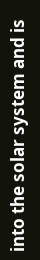into the solar system and is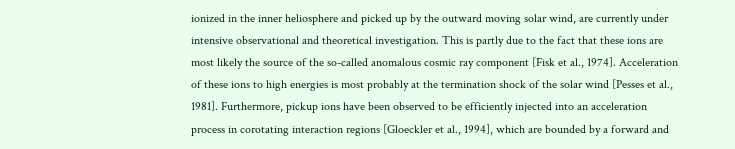ionized in the inner heliosphere and picked up by the outward moving solar wind, are currently under intensive observational and theoretical investigation. This is partly due to the fact that these ions are most likely the source of the so-called anomalous cosmic ray component [Fisk et al., 1974]. Acceleration of these ions to high energies is most probably at the termination shock of the solar wind [Pesses et al., 1981]. Furthermore, pickup ions have been observed to be efficiently injected into an acceleration process in corotating interaction regions [Gloeckler et al., 1994], which are bounded by a forward and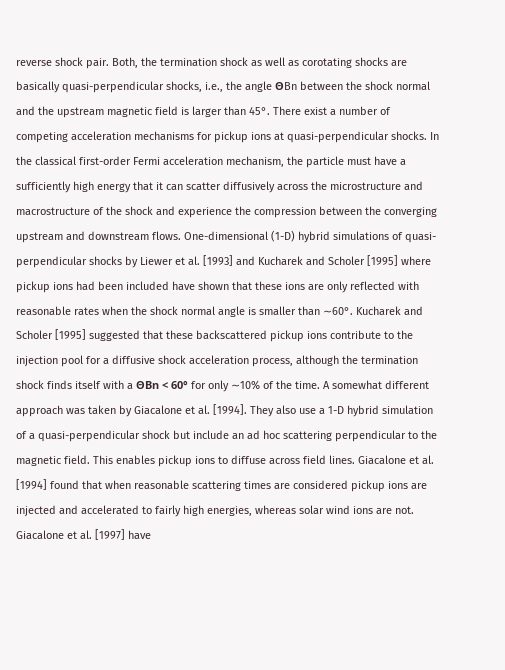reverse shock pair. Both, the termination shock as well as corotating shocks are basically quasi-perpendicular shocks, i.e., the angle ΘBn between the shock normal and the upstream magnetic field is larger than 45°. There exist a number of competing acceleration mechanisms for pickup ions at quasi-perpendicular shocks. In the classical first-order Fermi acceleration mechanism, the particle must have a sufficiently high energy that it can scatter diffusively across the microstructure and macrostructure of the shock and experience the compression between the converging upstream and downstream flows. One-dimensional (1-D) hybrid simulations of quasi-perpendicular shocks by Liewer et al. [1993] and Kucharek and Scholer [1995] where pickup ions had been included have shown that these ions are only reflected with reasonable rates when the shock normal angle is smaller than ∼60°. Kucharek and Scholer [1995] suggested that these backscattered pickup ions contribute to the injection pool for a diffusive shock acceleration process, although the termination shock finds itself with a ΘBn < 60° for only ∼10% of the time. A somewhat different approach was taken by Giacalone et al. [1994]. They also use a 1-D hybrid simulation of a quasi-perpendicular shock but include an ad hoc scattering perpendicular to the magnetic field. This enables pickup ions to diffuse across field lines. Giacalone et al. [1994] found that when reasonable scattering times are considered pickup ions are injected and accelerated to fairly high energies, whereas solar wind ions are not. Giacalone et al. [1997] have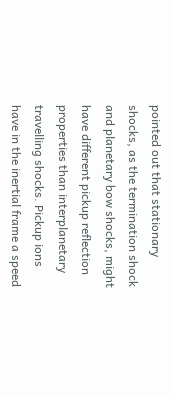pointed out that stationary shocks, as the termination shock and planetary bow shocks, might have different pickup reflection properties than interplanetary travelling shocks. Pickup ions have in the inertial frame a speed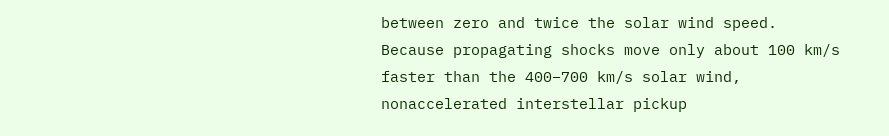between zero and twice the solar wind speed. Because propagating shocks move only about 100 km/s faster than the 400–700 km/s solar wind, nonaccelerated interstellar pickup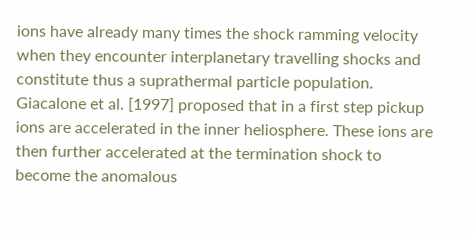ions have already many times the shock ramming velocity when they encounter interplanetary travelling shocks and constitute thus a suprathermal particle population. Giacalone et al. [1997] proposed that in a first step pickup ions are accelerated in the inner heliosphere. These ions are then further accelerated at the termination shock to become the anomalous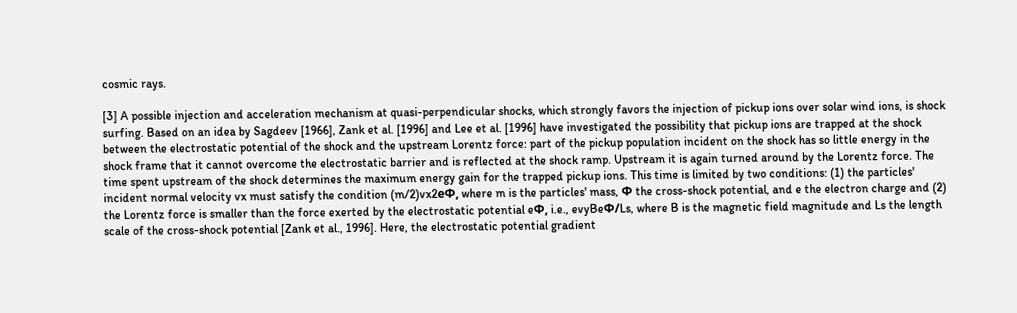cosmic rays.

[3] A possible injection and acceleration mechanism at quasi-perpendicular shocks, which strongly favors the injection of pickup ions over solar wind ions, is shock surfing. Based on an idea by Sagdeev [1966], Zank et al. [1996] and Lee et al. [1996] have investigated the possibility that pickup ions are trapped at the shock between the electrostatic potential of the shock and the upstream Lorentz force: part of the pickup population incident on the shock has so little energy in the shock frame that it cannot overcome the electrostatic barrier and is reflected at the shock ramp. Upstream it is again turned around by the Lorentz force. The time spent upstream of the shock determines the maximum energy gain for the trapped pickup ions. This time is limited by two conditions: (1) the particles' incident normal velocity vx must satisfy the condition (m/2)vx2eΦ, where m is the particles' mass, Φ the cross-shock potential, and e the electron charge and (2) the Lorentz force is smaller than the force exerted by the electrostatic potential eΦ, i.e., evyBeΦ/Ls, where B is the magnetic field magnitude and Ls the length scale of the cross-shock potential [Zank et al., 1996]. Here, the electrostatic potential gradient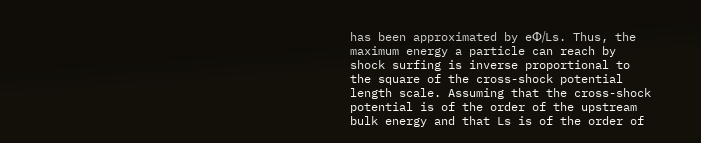has been approximated by eΦ/Ls. Thus, the maximum energy a particle can reach by shock surfing is inverse proportional to the square of the cross-shock potential length scale. Assuming that the cross-shock potential is of the order of the upstream bulk energy and that Ls is of the order of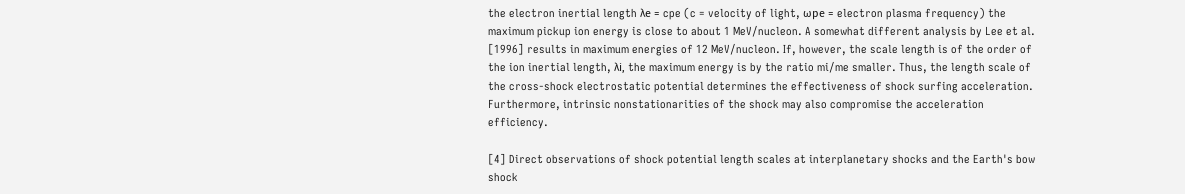the electron inertial length λe = cpe (c = velocity of light, ωpe = electron plasma frequency) the maximum pickup ion energy is close to about 1 MeV/nucleon. A somewhat different analysis by Lee et al. [1996] results in maximum energies of 12 MeV/nucleon. If, however, the scale length is of the order of the ion inertial length, λi, the maximum energy is by the ratio mi/me smaller. Thus, the length scale of the cross-shock electrostatic potential determines the effectiveness of shock surfing acceleration. Furthermore, intrinsic nonstationarities of the shock may also compromise the acceleration efficiency.

[4] Direct observations of shock potential length scales at interplanetary shocks and the Earth's bow shock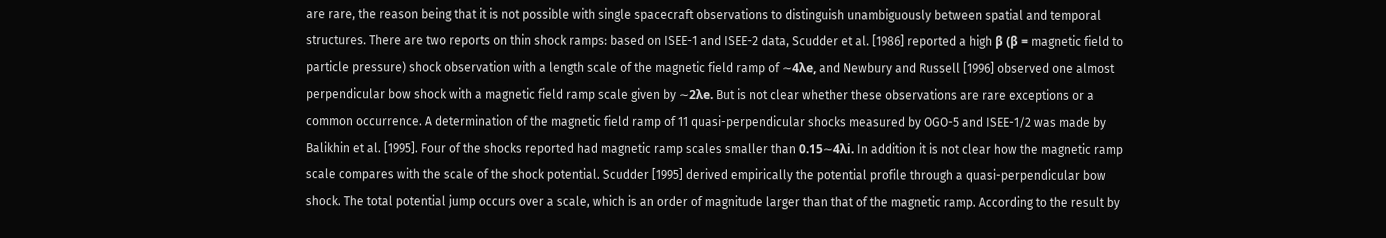are rare, the reason being that it is not possible with single spacecraft observations to distinguish unambiguously between spatial and temporal structures. There are two reports on thin shock ramps: based on ISEE-1 and ISEE-2 data, Scudder et al. [1986] reported a high β (β = magnetic field to particle pressure) shock observation with a length scale of the magnetic field ramp of ∼4λe, and Newbury and Russell [1996] observed one almost perpendicular bow shock with a magnetic field ramp scale given by ∼2λe. But is not clear whether these observations are rare exceptions or a common occurrence. A determination of the magnetic field ramp of 11 quasi-perpendicular shocks measured by OGO-5 and ISEE-1/2 was made by Balikhin et al. [1995]. Four of the shocks reported had magnetic ramp scales smaller than 0.15∼4λi. In addition it is not clear how the magnetic ramp scale compares with the scale of the shock potential. Scudder [1995] derived empirically the potential profile through a quasi-perpendicular bow shock. The total potential jump occurs over a scale, which is an order of magnitude larger than that of the magnetic ramp. According to the result by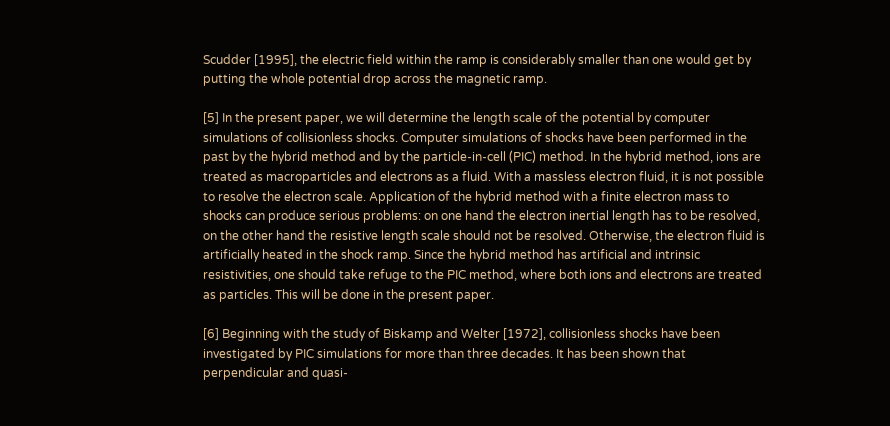Scudder [1995], the electric field within the ramp is considerably smaller than one would get by putting the whole potential drop across the magnetic ramp.

[5] In the present paper, we will determine the length scale of the potential by computer simulations of collisionless shocks. Computer simulations of shocks have been performed in the past by the hybrid method and by the particle-in-cell (PIC) method. In the hybrid method, ions are treated as macroparticles and electrons as a fluid. With a massless electron fluid, it is not possible to resolve the electron scale. Application of the hybrid method with a finite electron mass to shocks can produce serious problems: on one hand the electron inertial length has to be resolved, on the other hand the resistive length scale should not be resolved. Otherwise, the electron fluid is artificially heated in the shock ramp. Since the hybrid method has artificial and intrinsic resistivities, one should take refuge to the PIC method, where both ions and electrons are treated as particles. This will be done in the present paper.

[6] Beginning with the study of Biskamp and Welter [1972], collisionless shocks have been investigated by PIC simulations for more than three decades. It has been shown that perpendicular and quasi-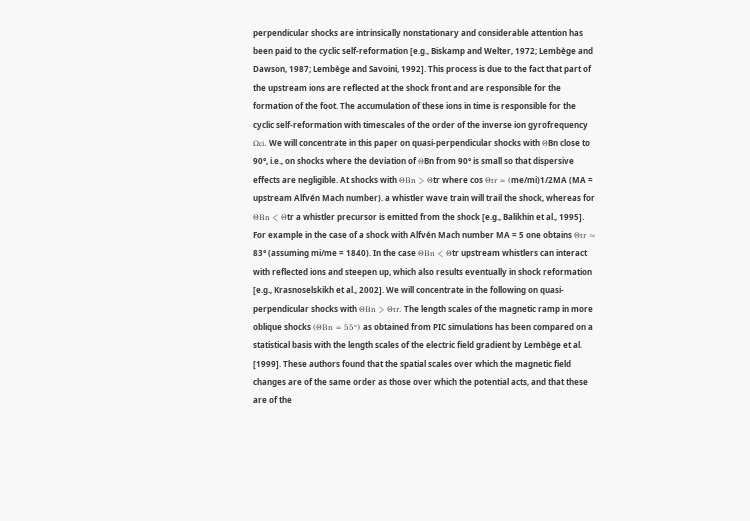perpendicular shocks are intrinsically nonstationary and considerable attention has been paid to the cyclic self-reformation [e.g., Biskamp and Welter, 1972; Lembège and Dawson, 1987; Lembège and Savoini, 1992]. This process is due to the fact that part of the upstream ions are reflected at the shock front and are responsible for the formation of the foot. The accumulation of these ions in time is responsible for the cyclic self-reformation with timescales of the order of the inverse ion gyrofrequency Ωci. We will concentrate in this paper on quasi-perpendicular shocks with ΘBn close to 90°, i.e., on shocks where the deviation of ΘBn from 90° is small so that dispersive effects are negligible. At shocks with ΘBn > Θtr where cos Θtr = (me/mi)1/2MA (MA = upstream Alfvén Mach number). a whistler wave train will trail the shock, whereas for ΘBn < Θtr a whistler precursor is emitted from the shock [e.g., Balikhin et al., 1995]. For example in the case of a shock with Alfvén Mach number MA = 5 one obtains Θtr ≈ 83° (assuming mi/me = 1840). In the case ΘBn < Θtr upstream whistlers can interact with reflected ions and steepen up, which also results eventually in shock reformation [e.g., Krasnoselskikh et al., 2002]. We will concentrate in the following on quasi-perpendicular shocks with ΘBn > Θtr. The length scales of the magnetic ramp in more oblique shocks (ΘBn = 55°) as obtained from PIC simulations has been compared on a statistical basis with the length scales of the electric field gradient by Lembège et al. [1999]. These authors found that the spatial scales over which the magnetic field changes are of the same order as those over which the potential acts, and that these are of the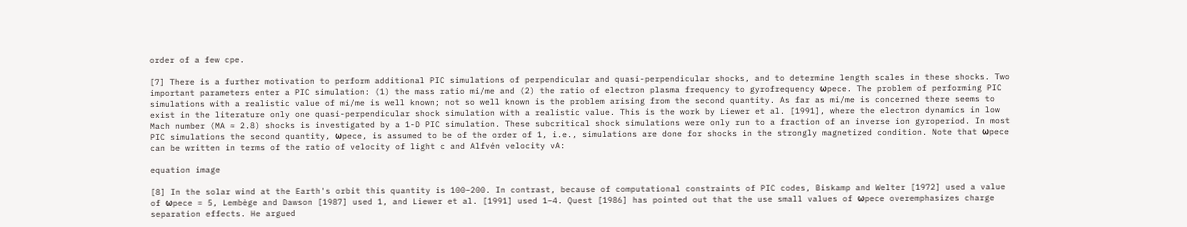order of a few cpe.

[7] There is a further motivation to perform additional PIC simulations of perpendicular and quasi-perpendicular shocks, and to determine length scales in these shocks. Two important parameters enter a PIC simulation: (1) the mass ratio mi/me and (2) the ratio of electron plasma frequency to gyrofrequency ωpece. The problem of performing PIC simulations with a realistic value of mi/me is well known; not so well known is the problem arising from the second quantity. As far as mi/me is concerned there seems to exist in the literature only one quasi-perpendicular shock simulation with a realistic value. This is the work by Liewer et al. [1991], where the electron dynamics in low Mach number (MA ≈ 2.8) shocks is investigated by a 1-D PIC simulation. These subcritical shock simulations were only run to a fraction of an inverse ion gyroperiod. In most PIC simulations the second quantity, ωpece, is assumed to be of the order of 1, i.e., simulations are done for shocks in the strongly magnetized condition. Note that ωpece can be written in terms of the ratio of velocity of light c and Alfvén velocity vA:

equation image

[8] In the solar wind at the Earth's orbit this quantity is 100–200. In contrast, because of computational constraints of PIC codes, Biskamp and Welter [1972] used a value of ωpece = 5, Lembège and Dawson [1987] used 1, and Liewer et al. [1991] used 1–4. Quest [1986] has pointed out that the use small values of ωpece overemphasizes charge separation effects. He argued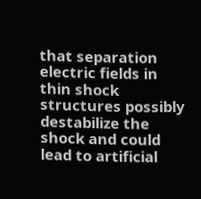that separation electric fields in thin shock structures possibly destabilize the shock and could lead to artificial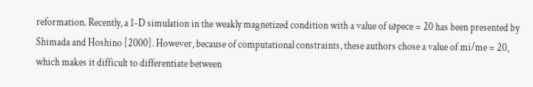reformation. Recently, a 1-D simulation in the weakly magnetized condition with a value of ωpece = 20 has been presented by Shimada and Hoshino [2000]. However, because of computational constraints, these authors chose a value of mi/me = 20, which makes it difficult to differentiate between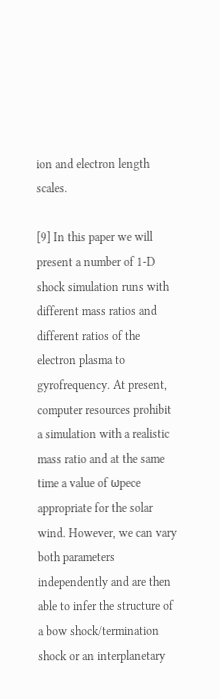ion and electron length scales.

[9] In this paper we will present a number of 1-D shock simulation runs with different mass ratios and different ratios of the electron plasma to gyrofrequency. At present, computer resources prohibit a simulation with a realistic mass ratio and at the same time a value of ωpece appropriate for the solar wind. However, we can vary both parameters independently and are then able to infer the structure of a bow shock/termination shock or an interplanetary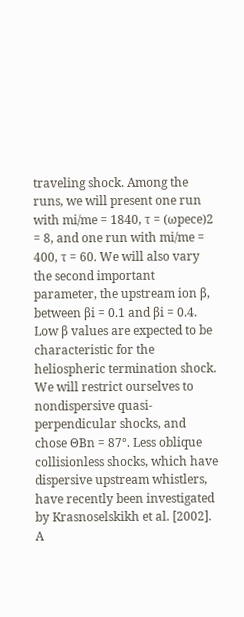traveling shock. Among the runs, we will present one run with mi/me = 1840, τ = (ωpece)2 = 8, and one run with mi/me = 400, τ = 60. We will also vary the second important parameter, the upstream ion β, between βi = 0.1 and βi = 0.4. Low β values are expected to be characteristic for the heliospheric termination shock. We will restrict ourselves to nondispersive quasi-perpendicular shocks, and chose ΘBn = 87°. Less oblique collisionless shocks, which have dispersive upstream whistlers, have recently been investigated by Krasnoselskikh et al. [2002]. A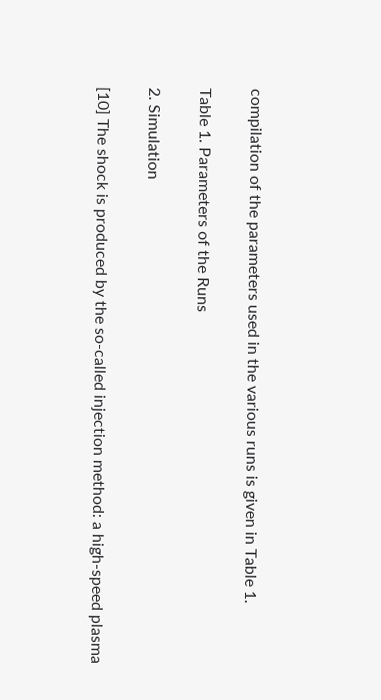compilation of the parameters used in the various runs is given in Table 1.

Table 1. Parameters of the Runs

2. Simulation

[10] The shock is produced by the so-called injection method: a high-speed plasma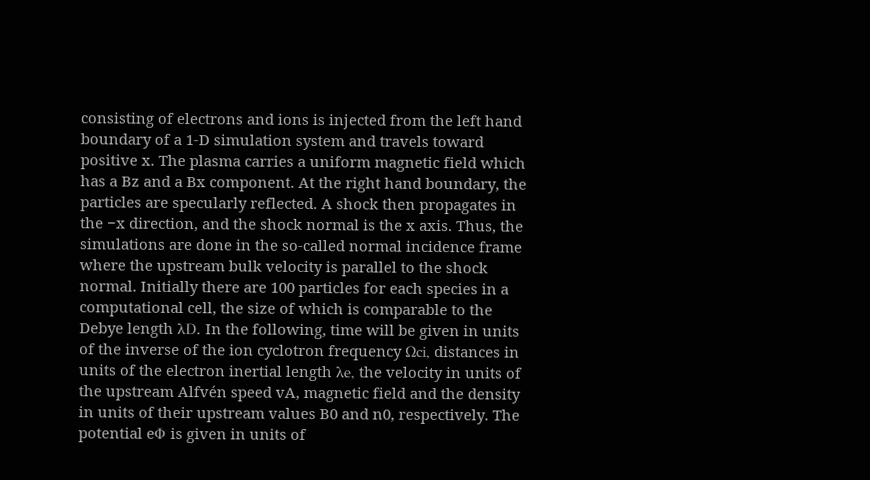consisting of electrons and ions is injected from the left hand boundary of a 1-D simulation system and travels toward positive x. The plasma carries a uniform magnetic field which has a Bz and a Bx component. At the right hand boundary, the particles are specularly reflected. A shock then propagates in the −x direction, and the shock normal is the x axis. Thus, the simulations are done in the so-called normal incidence frame where the upstream bulk velocity is parallel to the shock normal. Initially there are 100 particles for each species in a computational cell, the size of which is comparable to the Debye length λD. In the following, time will be given in units of the inverse of the ion cyclotron frequency Ωci, distances in units of the electron inertial length λe, the velocity in units of the upstream Alfvén speed vA, magnetic field and the density in units of their upstream values B0 and n0, respectively. The potential eΦ is given in units of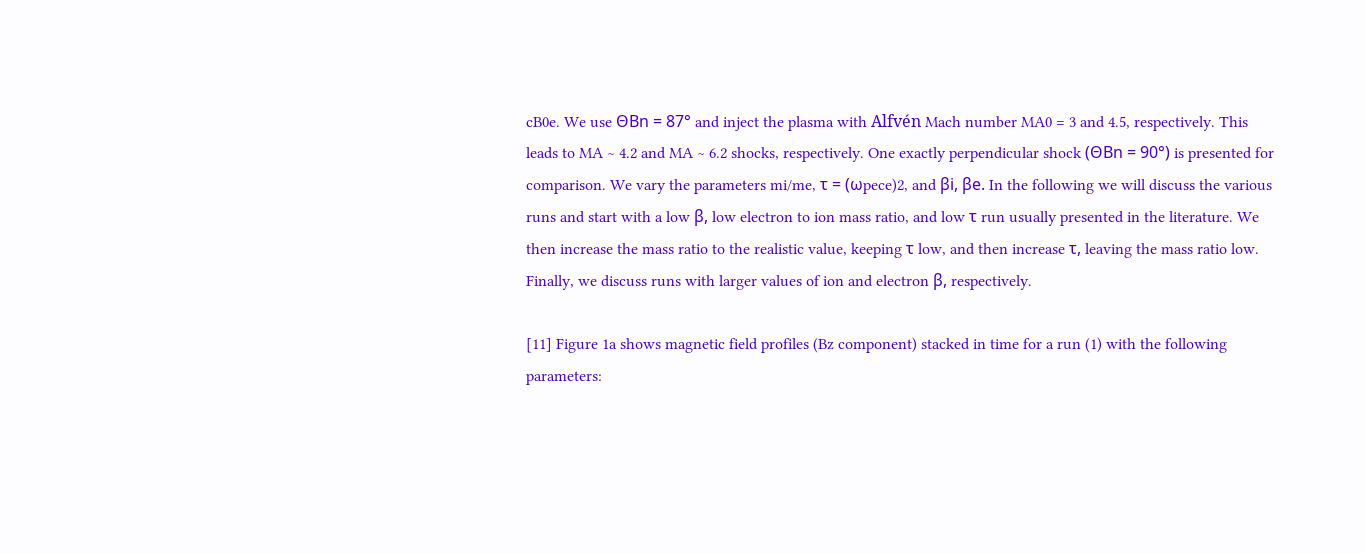cB0e. We use ΘBn = 87° and inject the plasma with Alfvén Mach number MA0 = 3 and 4.5, respectively. This leads to MA ∼ 4.2 and MA ∼ 6.2 shocks, respectively. One exactly perpendicular shock (ΘBn = 90°) is presented for comparison. We vary the parameters mi/me, τ = (ωpece)2, and βi, βe. In the following we will discuss the various runs and start with a low β, low electron to ion mass ratio, and low τ run usually presented in the literature. We then increase the mass ratio to the realistic value, keeping τ low, and then increase τ, leaving the mass ratio low. Finally, we discuss runs with larger values of ion and electron β, respectively.

[11] Figure 1a shows magnetic field profiles (Bz component) stacked in time for a run (1) with the following parameters: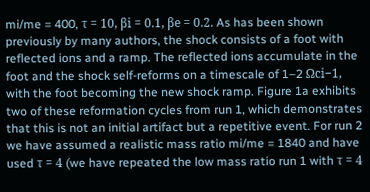mi/me = 400, τ = 10, βi = 0.1, βe = 0.2. As has been shown previously by many authors, the shock consists of a foot with reflected ions and a ramp. The reflected ions accumulate in the foot and the shock self-reforms on a timescale of 1–2 Ωci−1, with the foot becoming the new shock ramp. Figure 1a exhibits two of these reformation cycles from run 1, which demonstrates that this is not an initial artifact but a repetitive event. For run 2 we have assumed a realistic mass ratio mi/me = 1840 and have used τ = 4 (we have repeated the low mass ratio run 1 with τ = 4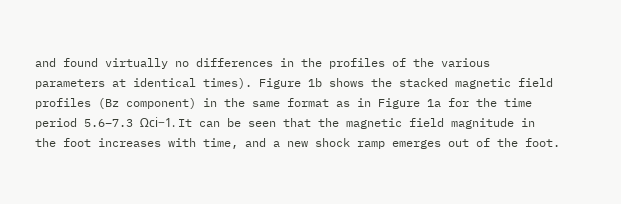and found virtually no differences in the profiles of the various parameters at identical times). Figure 1b shows the stacked magnetic field profiles (Bz component) in the same format as in Figure 1a for the time period 5.6–7.3 Ωci−1. It can be seen that the magnetic field magnitude in the foot increases with time, and a new shock ramp emerges out of the foot.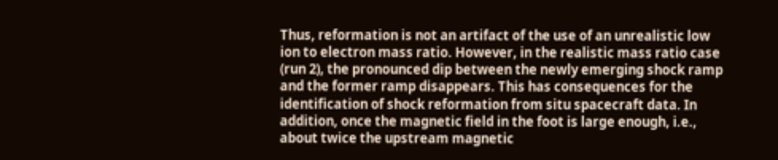Thus, reformation is not an artifact of the use of an unrealistic low ion to electron mass ratio. However, in the realistic mass ratio case (run 2), the pronounced dip between the newly emerging shock ramp and the former ramp disappears. This has consequences for the identification of shock reformation from situ spacecraft data. In addition, once the magnetic field in the foot is large enough, i.e., about twice the upstream magnetic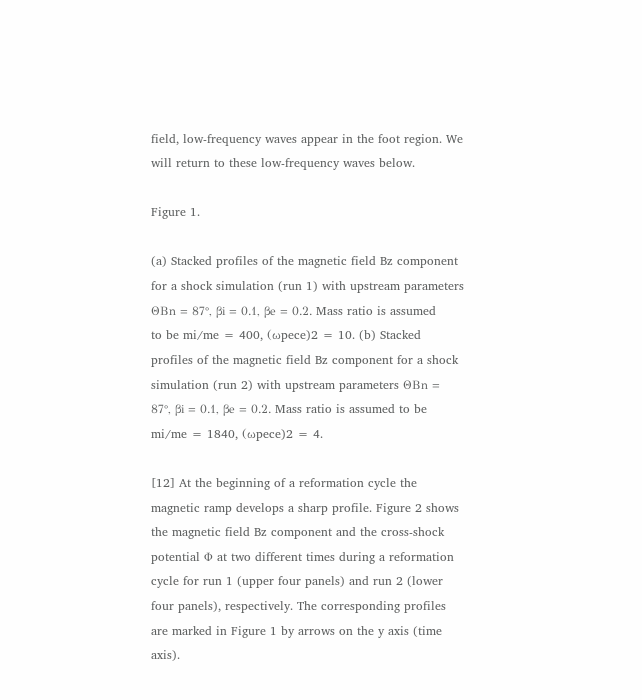field, low-frequency waves appear in the foot region. We will return to these low-frequency waves below.

Figure 1.

(a) Stacked profiles of the magnetic field Bz component for a shock simulation (run 1) with upstream parameters ΘBn = 87°, βi = 0.1, βe = 0.2. Mass ratio is assumed to be mi/me = 400, (ωpece)2 = 10. (b) Stacked profiles of the magnetic field Bz component for a shock simulation (run 2) with upstream parameters ΘBn = 87°, βi = 0.1, βe = 0.2. Mass ratio is assumed to be mi/me = 1840, (ωpece)2 = 4.

[12] At the beginning of a reformation cycle the magnetic ramp develops a sharp profile. Figure 2 shows the magnetic field Bz component and the cross-shock potential Φ at two different times during a reformation cycle for run 1 (upper four panels) and run 2 (lower four panels), respectively. The corresponding profiles are marked in Figure 1 by arrows on the y axis (time axis).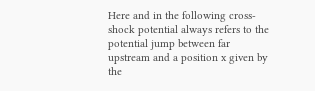Here and in the following cross-shock potential always refers to the potential jump between far upstream and a position x given by the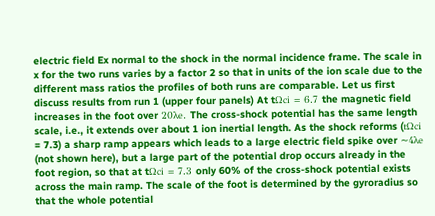electric field Ex normal to the shock in the normal incidence frame. The scale in x for the two runs varies by a factor 2 so that in units of the ion scale due to the different mass ratios the profiles of both runs are comparable. Let us first discuss results from run 1 (upper four panels) At tΩci = 6.7 the magnetic field increases in the foot over 20λe. The cross-shock potential has the same length scale, i.e., it extends over about 1 ion inertial length. As the shock reforms (tΩci = 7.3) a sharp ramp appears which leads to a large electric field spike over ∼4λe (not shown here), but a large part of the potential drop occurs already in the foot region, so that at tΩci = 7.3 only 60% of the cross-shock potential exists across the main ramp. The scale of the foot is determined by the gyroradius so that the whole potential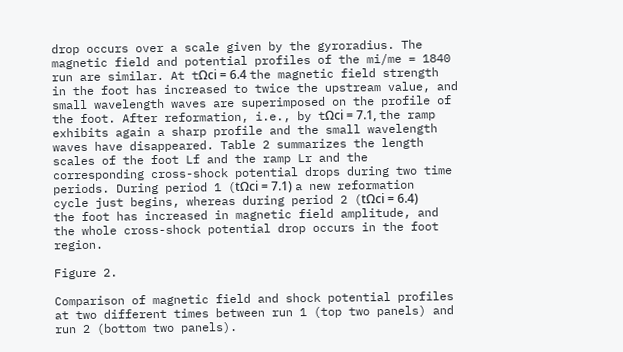drop occurs over a scale given by the gyroradius. The magnetic field and potential profiles of the mi/me = 1840 run are similar. At tΩci = 6.4 the magnetic field strength in the foot has increased to twice the upstream value, and small wavelength waves are superimposed on the profile of the foot. After reformation, i.e., by tΩci = 7.1, the ramp exhibits again a sharp profile and the small wavelength waves have disappeared. Table 2 summarizes the length scales of the foot Lf and the ramp Lr and the corresponding cross-shock potential drops during two time periods. During period 1 (tΩci = 7.1) a new reformation cycle just begins, whereas during period 2 (tΩci = 6.4) the foot has increased in magnetic field amplitude, and the whole cross-shock potential drop occurs in the foot region.

Figure 2.

Comparison of magnetic field and shock potential profiles at two different times between run 1 (top two panels) and run 2 (bottom two panels).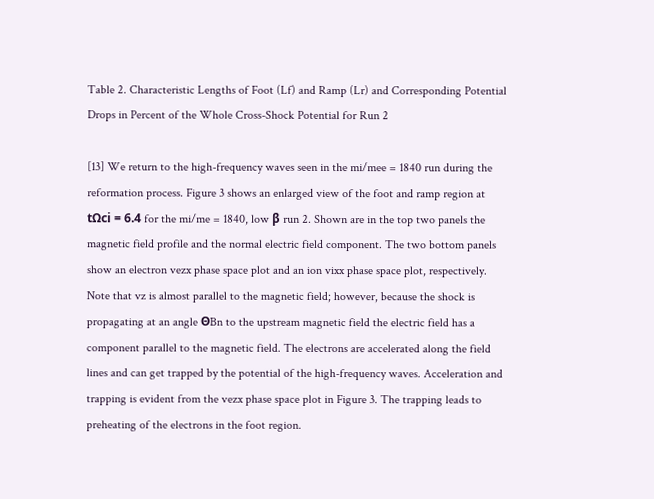Table 2. Characteristic Lengths of Foot (Lf) and Ramp (Lr) and Corresponding Potential Drops in Percent of the Whole Cross-Shock Potential for Run 2

[13] We return to the high-frequency waves seen in the mi/mee = 1840 run during the reformation process. Figure 3 shows an enlarged view of the foot and ramp region at tΩci = 6.4 for the mi/me = 1840, low β run 2. Shown are in the top two panels the magnetic field profile and the normal electric field component. The two bottom panels show an electron vezx phase space plot and an ion vixx phase space plot, respectively. Note that vz is almost parallel to the magnetic field; however, because the shock is propagating at an angle ΘBn to the upstream magnetic field the electric field has a component parallel to the magnetic field. The electrons are accelerated along the field lines and can get trapped by the potential of the high-frequency waves. Acceleration and trapping is evident from the vezx phase space plot in Figure 3. The trapping leads to preheating of the electrons in the foot region.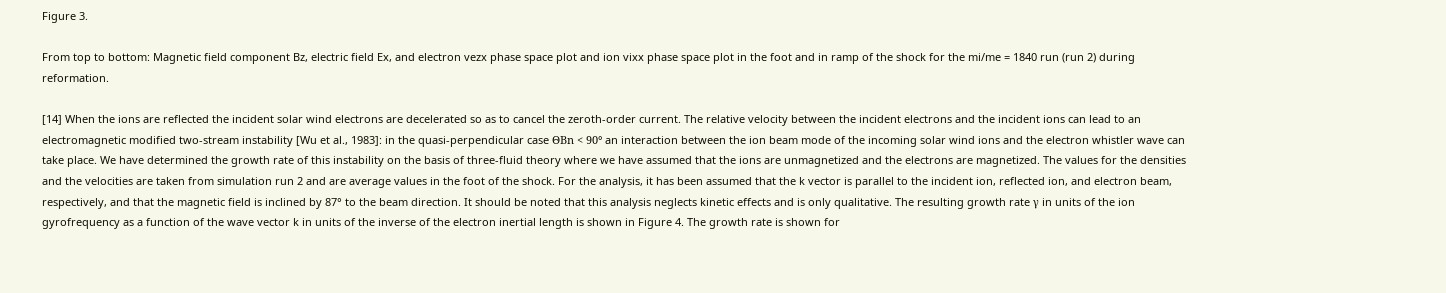Figure 3.

From top to bottom: Magnetic field component Bz, electric field Ex, and electron vezx phase space plot and ion vixx phase space plot in the foot and in ramp of the shock for the mi/me = 1840 run (run 2) during reformation.

[14] When the ions are reflected the incident solar wind electrons are decelerated so as to cancel the zeroth-order current. The relative velocity between the incident electrons and the incident ions can lead to an electromagnetic modified two-stream instability [Wu et al., 1983]: in the quasi-perpendicular case ΘBn < 90° an interaction between the ion beam mode of the incoming solar wind ions and the electron whistler wave can take place. We have determined the growth rate of this instability on the basis of three-fluid theory where we have assumed that the ions are unmagnetized and the electrons are magnetized. The values for the densities and the velocities are taken from simulation run 2 and are average values in the foot of the shock. For the analysis, it has been assumed that the k vector is parallel to the incident ion, reflected ion, and electron beam, respectively, and that the magnetic field is inclined by 87° to the beam direction. It should be noted that this analysis neglects kinetic effects and is only qualitative. The resulting growth rate γ in units of the ion gyrofrequency as a function of the wave vector k in units of the inverse of the electron inertial length is shown in Figure 4. The growth rate is shown for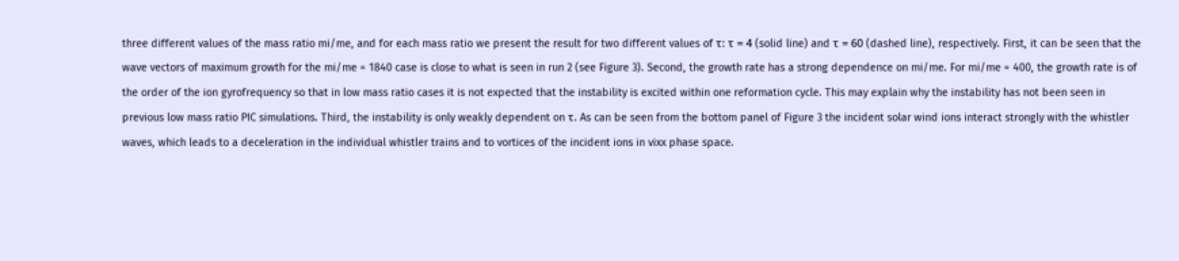three different values of the mass ratio mi/me, and for each mass ratio we present the result for two different values of τ: τ = 4 (solid line) and τ = 60 (dashed line), respectively. First, it can be seen that the wave vectors of maximum growth for the mi/me = 1840 case is close to what is seen in run 2 (see Figure 3). Second, the growth rate has a strong dependence on mi/me. For mi/me = 400, the growth rate is of the order of the ion gyrofrequency so that in low mass ratio cases it is not expected that the instability is excited within one reformation cycle. This may explain why the instability has not been seen in previous low mass ratio PIC simulations. Third, the instability is only weakly dependent on τ. As can be seen from the bottom panel of Figure 3 the incident solar wind ions interact strongly with the whistler waves, which leads to a deceleration in the individual whistler trains and to vortices of the incident ions in vixx phase space.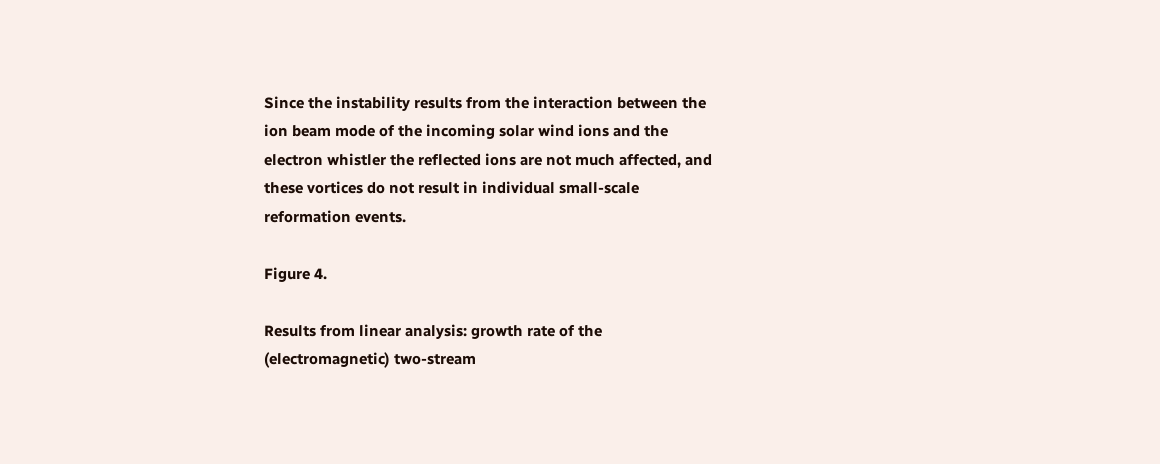Since the instability results from the interaction between the ion beam mode of the incoming solar wind ions and the electron whistler the reflected ions are not much affected, and these vortices do not result in individual small-scale reformation events.

Figure 4.

Results from linear analysis: growth rate of the (electromagnetic) two-stream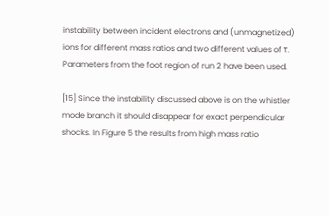instability between incident electrons and (unmagnetized) ions for different mass ratios and two different values of τ. Parameters from the foot region of run 2 have been used.

[15] Since the instability discussed above is on the whistler mode branch it should disappear for exact perpendicular shocks. In Figure 5 the results from high mass ratio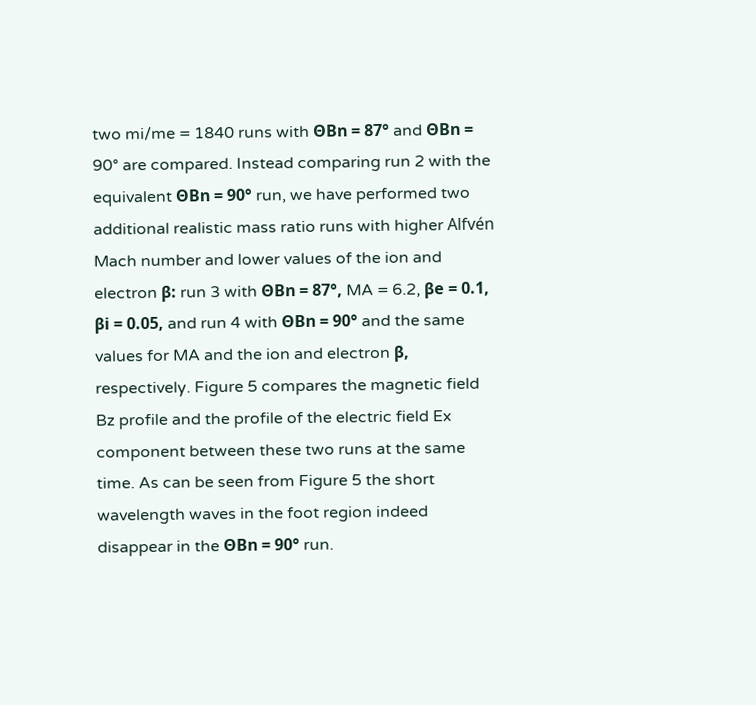two mi/me = 1840 runs with ΘBn = 87° and ΘBn = 90° are compared. Instead comparing run 2 with the equivalent ΘBn = 90° run, we have performed two additional realistic mass ratio runs with higher Alfvén Mach number and lower values of the ion and electron β: run 3 with ΘBn = 87°, MA = 6.2, βe = 0.1, βi = 0.05, and run 4 with ΘBn = 90° and the same values for MA and the ion and electron β, respectively. Figure 5 compares the magnetic field Bz profile and the profile of the electric field Ex component between these two runs at the same time. As can be seen from Figure 5 the short wavelength waves in the foot region indeed disappear in the ΘBn = 90° run.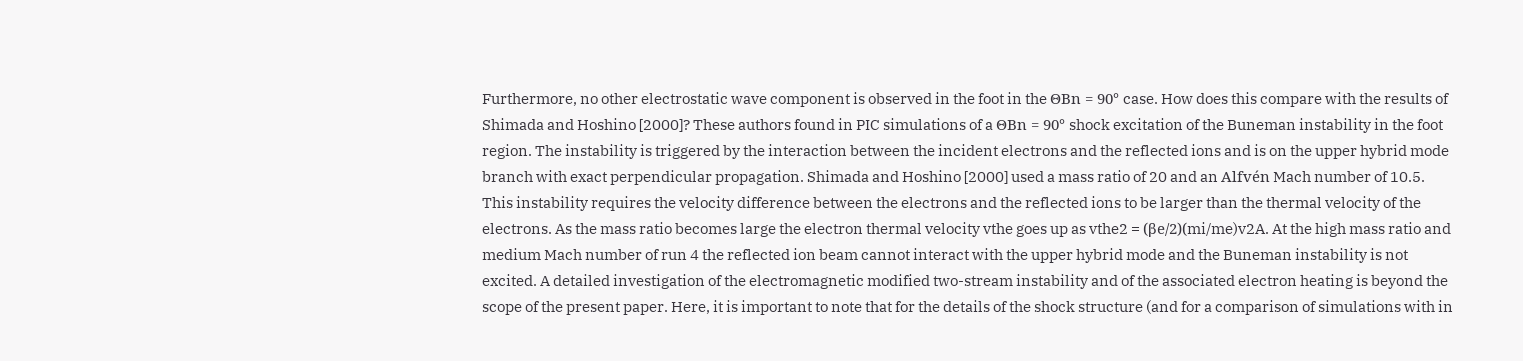Furthermore, no other electrostatic wave component is observed in the foot in the ΘBn = 90° case. How does this compare with the results of Shimada and Hoshino [2000]? These authors found in PIC simulations of a ΘBn = 90° shock excitation of the Buneman instability in the foot region. The instability is triggered by the interaction between the incident electrons and the reflected ions and is on the upper hybrid mode branch with exact perpendicular propagation. Shimada and Hoshino [2000] used a mass ratio of 20 and an Alfvén Mach number of 10.5. This instability requires the velocity difference between the electrons and the reflected ions to be larger than the thermal velocity of the electrons. As the mass ratio becomes large the electron thermal velocity vthe goes up as vthe2 = (βe/2)(mi/me)v2A. At the high mass ratio and medium Mach number of run 4 the reflected ion beam cannot interact with the upper hybrid mode and the Buneman instability is not excited. A detailed investigation of the electromagnetic modified two-stream instability and of the associated electron heating is beyond the scope of the present paper. Here, it is important to note that for the details of the shock structure (and for a comparison of simulations with in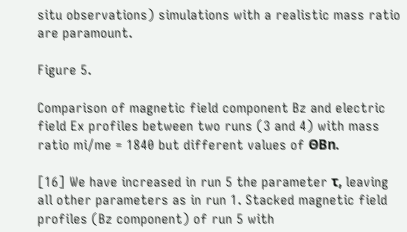situ observations) simulations with a realistic mass ratio are paramount.

Figure 5.

Comparison of magnetic field component Bz and electric field Ex profiles between two runs (3 and 4) with mass ratio mi/me = 1840 but different values of ΘBn.

[16] We have increased in run 5 the parameter τ, leaving all other parameters as in run 1. Stacked magnetic field profiles (Bz component) of run 5 with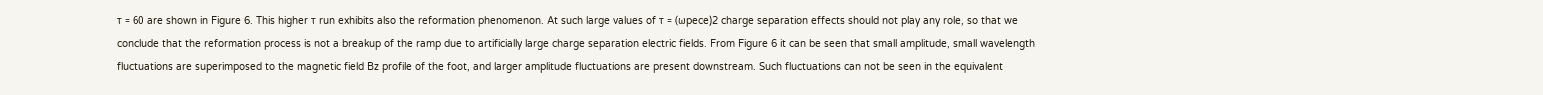τ = 60 are shown in Figure 6. This higher τ run exhibits also the reformation phenomenon. At such large values of τ = (ωpece)2 charge separation effects should not play any role, so that we conclude that the reformation process is not a breakup of the ramp due to artificially large charge separation electric fields. From Figure 6 it can be seen that small amplitude, small wavelength fluctuations are superimposed to the magnetic field Bz profile of the foot, and larger amplitude fluctuations are present downstream. Such fluctuations can not be seen in the equivalent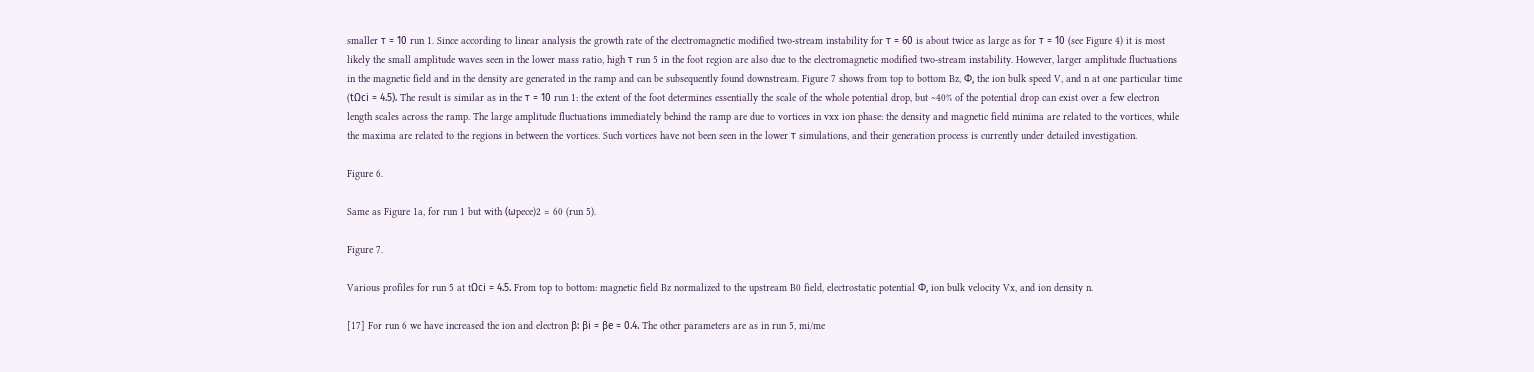smaller τ = 10 run 1. Since according to linear analysis the growth rate of the electromagnetic modified two-stream instability for τ = 60 is about twice as large as for τ = 10 (see Figure 4) it is most likely the small amplitude waves seen in the lower mass ratio, high τ run 5 in the foot region are also due to the electromagnetic modified two-stream instability. However, larger amplitude fluctuations in the magnetic field and in the density are generated in the ramp and can be subsequently found downstream. Figure 7 shows from top to bottom Bz, Φ, the ion bulk speed V, and n at one particular time (tΩci = 4.5). The result is similar as in the τ = 10 run 1: the extent of the foot determines essentially the scale of the whole potential drop, but ∼40% of the potential drop can exist over a few electron length scales across the ramp. The large amplitude fluctuations immediately behind the ramp are due to vortices in vxx ion phase: the density and magnetic field minima are related to the vortices, while the maxima are related to the regions in between the vortices. Such vortices have not been seen in the lower τ simulations, and their generation process is currently under detailed investigation.

Figure 6.

Same as Figure 1a, for run 1 but with (ωpece)2 = 60 (run 5).

Figure 7.

Various profiles for run 5 at tΩci = 4.5. From top to bottom: magnetic field Bz normalized to the upstream B0 field, electrostatic potential Φ, ion bulk velocity Vx, and ion density n.

[17] For run 6 we have increased the ion and electron β: βi = βe = 0.4. The other parameters are as in run 5, mi/me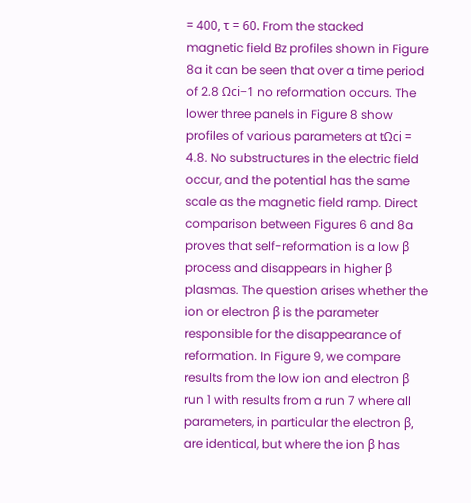= 400, τ = 60. From the stacked magnetic field Bz profiles shown in Figure 8a it can be seen that over a time period of 2.8 Ωci−1 no reformation occurs. The lower three panels in Figure 8 show profiles of various parameters at tΩci = 4.8. No substructures in the electric field occur, and the potential has the same scale as the magnetic field ramp. Direct comparison between Figures 6 and 8a proves that self-reformation is a low β process and disappears in higher β plasmas. The question arises whether the ion or electron β is the parameter responsible for the disappearance of reformation. In Figure 9, we compare results from the low ion and electron β run 1 with results from a run 7 where all parameters, in particular the electron β, are identical, but where the ion β has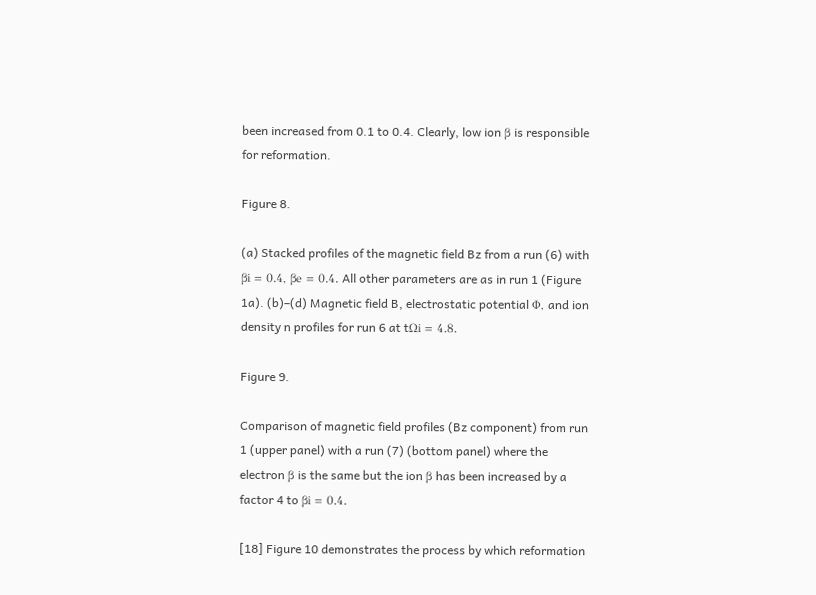been increased from 0.1 to 0.4. Clearly, low ion β is responsible for reformation.

Figure 8.

(a) Stacked profiles of the magnetic field Bz from a run (6) with βi = 0.4, βe = 0.4. All other parameters are as in run 1 (Figure 1a). (b)–(d) Magnetic field B, electrostatic potential Φ, and ion density n profiles for run 6 at tΩi = 4.8.

Figure 9.

Comparison of magnetic field profiles (Bz component) from run 1 (upper panel) with a run (7) (bottom panel) where the electron β is the same but the ion β has been increased by a factor 4 to βi = 0.4.

[18] Figure 10 demonstrates the process by which reformation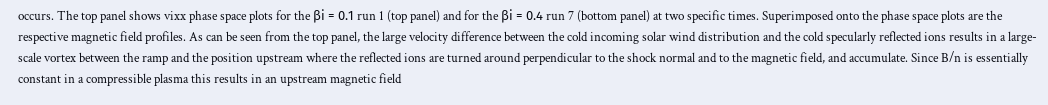occurs. The top panel shows vixx phase space plots for the βi = 0.1 run 1 (top panel) and for the βi = 0.4 run 7 (bottom panel) at two specific times. Superimposed onto the phase space plots are the respective magnetic field profiles. As can be seen from the top panel, the large velocity difference between the cold incoming solar wind distribution and the cold specularly reflected ions results in a large-scale vortex between the ramp and the position upstream where the reflected ions are turned around perpendicular to the shock normal and to the magnetic field, and accumulate. Since B/n is essentially constant in a compressible plasma this results in an upstream magnetic field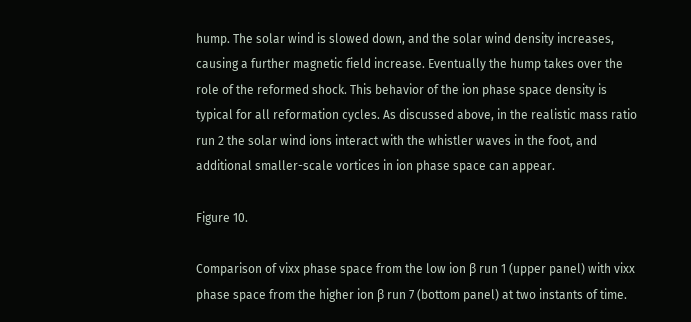hump. The solar wind is slowed down, and the solar wind density increases, causing a further magnetic field increase. Eventually the hump takes over the role of the reformed shock. This behavior of the ion phase space density is typical for all reformation cycles. As discussed above, in the realistic mass ratio run 2 the solar wind ions interact with the whistler waves in the foot, and additional smaller-scale vortices in ion phase space can appear.

Figure 10.

Comparison of vixx phase space from the low ion β run 1 (upper panel) with vixx phase space from the higher ion β run 7 (bottom panel) at two instants of time.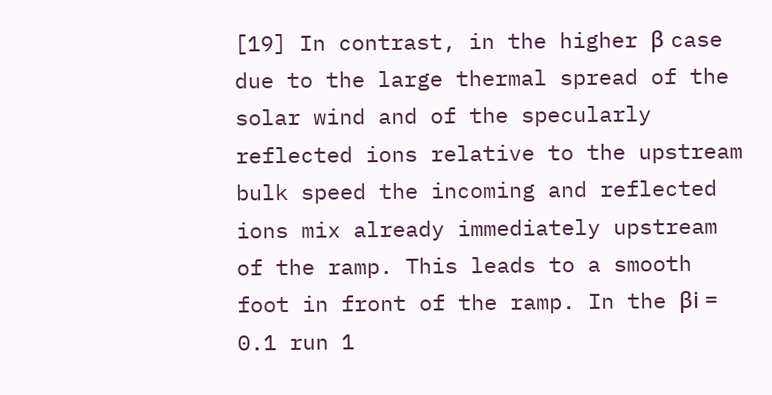[19] In contrast, in the higher β case due to the large thermal spread of the solar wind and of the specularly reflected ions relative to the upstream bulk speed the incoming and reflected ions mix already immediately upstream of the ramp. This leads to a smooth foot in front of the ramp. In the βi = 0.1 run 1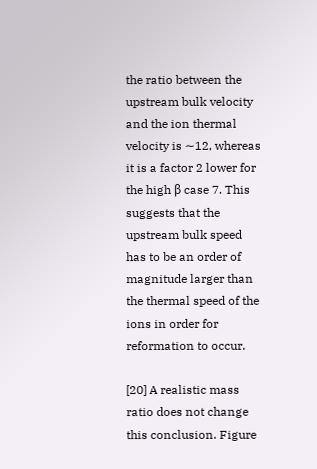the ratio between the upstream bulk velocity and the ion thermal velocity is ∼12, whereas it is a factor 2 lower for the high β case 7. This suggests that the upstream bulk speed has to be an order of magnitude larger than the thermal speed of the ions in order for reformation to occur.

[20] A realistic mass ratio does not change this conclusion. Figure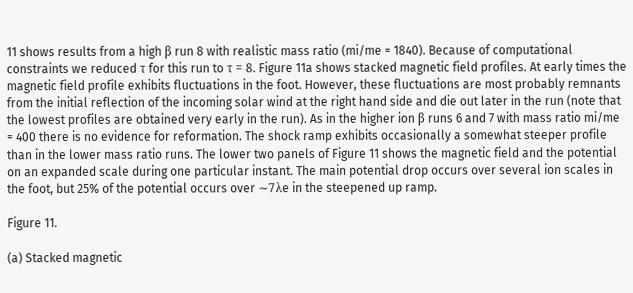11 shows results from a high β run 8 with realistic mass ratio (mi/me = 1840). Because of computational constraints we reduced τ for this run to τ = 8. Figure 11a shows stacked magnetic field profiles. At early times the magnetic field profile exhibits fluctuations in the foot. However, these fluctuations are most probably remnants from the initial reflection of the incoming solar wind at the right hand side and die out later in the run (note that the lowest profiles are obtained very early in the run). As in the higher ion β runs 6 and 7 with mass ratio mi/me = 400 there is no evidence for reformation. The shock ramp exhibits occasionally a somewhat steeper profile than in the lower mass ratio runs. The lower two panels of Figure 11 shows the magnetic field and the potential on an expanded scale during one particular instant. The main potential drop occurs over several ion scales in the foot, but 25% of the potential occurs over ∼7λe in the steepened up ramp.

Figure 11.

(a) Stacked magnetic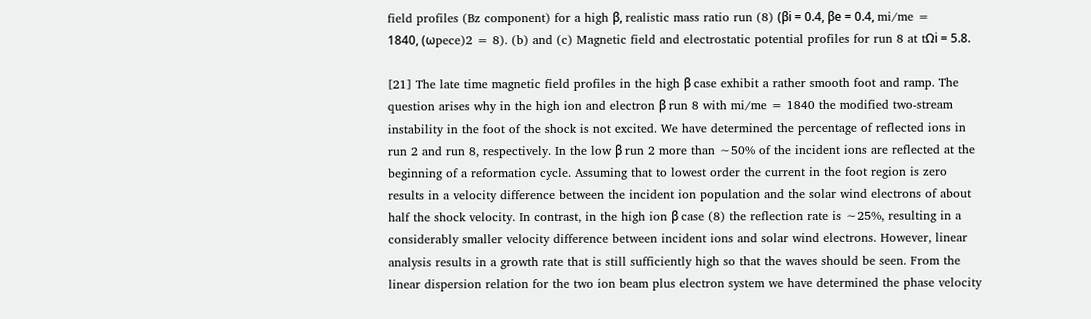field profiles (Bz component) for a high β, realistic mass ratio run (8) (βi = 0.4, βe = 0.4, mi/me = 1840, (ωpece)2 = 8). (b) and (c) Magnetic field and electrostatic potential profiles for run 8 at tΩi = 5.8.

[21] The late time magnetic field profiles in the high β case exhibit a rather smooth foot and ramp. The question arises why in the high ion and electron β run 8 with mi/me = 1840 the modified two-stream instability in the foot of the shock is not excited. We have determined the percentage of reflected ions in run 2 and run 8, respectively. In the low β run 2 more than ∼50% of the incident ions are reflected at the beginning of a reformation cycle. Assuming that to lowest order the current in the foot region is zero results in a velocity difference between the incident ion population and the solar wind electrons of about half the shock velocity. In contrast, in the high ion β case (8) the reflection rate is ∼25%, resulting in a considerably smaller velocity difference between incident ions and solar wind electrons. However, linear analysis results in a growth rate that is still sufficiently high so that the waves should be seen. From the linear dispersion relation for the two ion beam plus electron system we have determined the phase velocity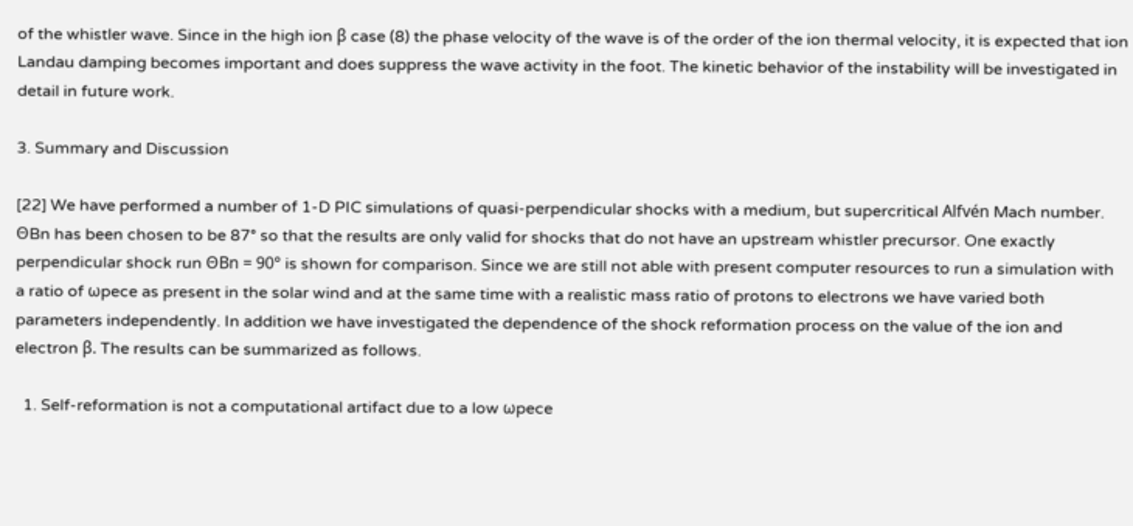of the whistler wave. Since in the high ion β case (8) the phase velocity of the wave is of the order of the ion thermal velocity, it is expected that ion Landau damping becomes important and does suppress the wave activity in the foot. The kinetic behavior of the instability will be investigated in detail in future work.

3. Summary and Discussion

[22] We have performed a number of 1-D PIC simulations of quasi-perpendicular shocks with a medium, but supercritical Alfvén Mach number. ΘBn has been chosen to be 87° so that the results are only valid for shocks that do not have an upstream whistler precursor. One exactly perpendicular shock run ΘBn = 90° is shown for comparison. Since we are still not able with present computer resources to run a simulation with a ratio of ωpece as present in the solar wind and at the same time with a realistic mass ratio of protons to electrons we have varied both parameters independently. In addition we have investigated the dependence of the shock reformation process on the value of the ion and electron β. The results can be summarized as follows.

  1. Self-reformation is not a computational artifact due to a low ωpece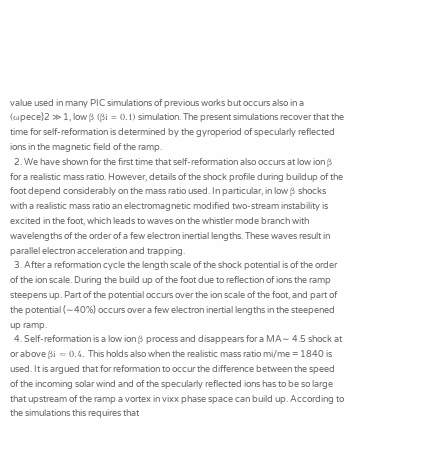value used in many PIC simulations of previous works but occurs also in a (ωpece)2 ≫ 1, low β (βi = 0.1) simulation. The present simulations recover that the time for self-reformation is determined by the gyroperiod of specularly reflected ions in the magnetic field of the ramp.
  2. We have shown for the first time that self-reformation also occurs at low ion β for a realistic mass ratio. However, details of the shock profile during buildup of the foot depend considerably on the mass ratio used. In particular, in low β shocks with a realistic mass ratio an electromagnetic modified two-stream instability is excited in the foot, which leads to waves on the whistler mode branch with wavelengths of the order of a few electron inertial lengths. These waves result in parallel electron acceleration and trapping.
  3. After a reformation cycle the length scale of the shock potential is of the order of the ion scale. During the build up of the foot due to reflection of ions the ramp steepens up. Part of the potential occurs over the ion scale of the foot, and part of the potential (∼40%) occurs over a few electron inertial lengths in the steepened up ramp.
  4. Self-reformation is a low ion β process and disappears for a MA∼ 4.5 shock at or above βi ≈ 0.4. This holds also when the realistic mass ratio mi/me = 1840 is used. It is argued that for reformation to occur the difference between the speed of the incoming solar wind and of the specularly reflected ions has to be so large that upstream of the ramp a vortex in vixx phase space can build up. According to the simulations this requires that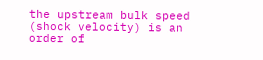the upstream bulk speed (shock velocity) is an order of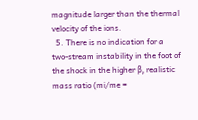magnitude larger than the thermal velocity of the ions.
  5. There is no indication for a two-stream instability in the foot of the shock in the higher β, realistic mass ratio (mi/me =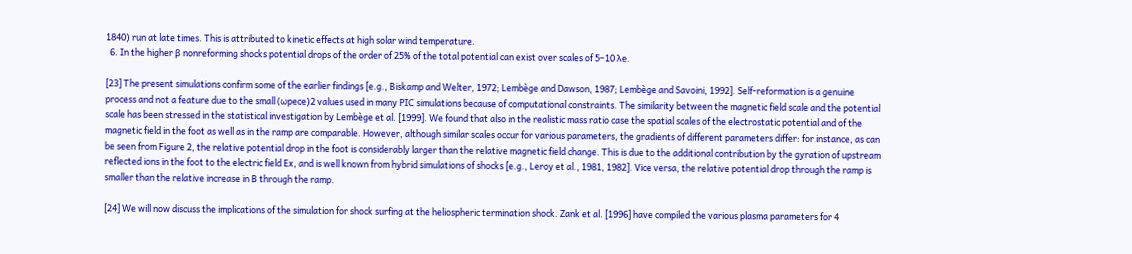1840) run at late times. This is attributed to kinetic effects at high solar wind temperature.
  6. In the higher β nonreforming shocks potential drops of the order of 25% of the total potential can exist over scales of 5–10 λe.

[23] The present simulations confirm some of the earlier findings [e.g., Biskamp and Welter, 1972; Lembège and Dawson, 1987; Lembège and Savoini, 1992]. Self-reformation is a genuine process and not a feature due to the small (ωpece)2 values used in many PIC simulations because of computational constraints. The similarity between the magnetic field scale and the potential scale has been stressed in the statistical investigation by Lembège et al. [1999]. We found that also in the realistic mass ratio case the spatial scales of the electrostatic potential and of the magnetic field in the foot as well as in the ramp are comparable. However, although similar scales occur for various parameters, the gradients of different parameters differ: for instance, as can be seen from Figure 2, the relative potential drop in the foot is considerably larger than the relative magnetic field change. This is due to the additional contribution by the gyration of upstream reflected ions in the foot to the electric field Ex, and is well known from hybrid simulations of shocks [e.g., Leroy et al., 1981, 1982]. Vice versa, the relative potential drop through the ramp is smaller than the relative increase in B through the ramp.

[24] We will now discuss the implications of the simulation for shock surfing at the heliospheric termination shock. Zank et al. [1996] have compiled the various plasma parameters for 4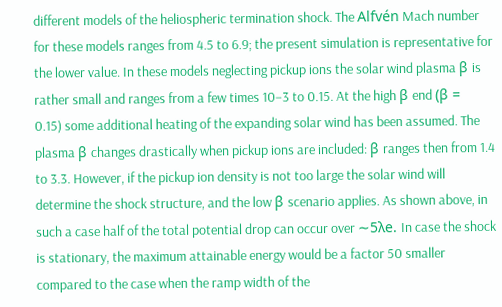different models of the heliospheric termination shock. The Alfvén Mach number for these models ranges from 4.5 to 6.9; the present simulation is representative for the lower value. In these models neglecting pickup ions the solar wind plasma β is rather small and ranges from a few times 10−3 to 0.15. At the high β end (β = 0.15) some additional heating of the expanding solar wind has been assumed. The plasma β changes drastically when pickup ions are included: β ranges then from 1.4 to 3.3. However, if the pickup ion density is not too large the solar wind will determine the shock structure, and the low β scenario applies. As shown above, in such a case half of the total potential drop can occur over ∼5λe. In case the shock is stationary, the maximum attainable energy would be a factor 50 smaller compared to the case when the ramp width of the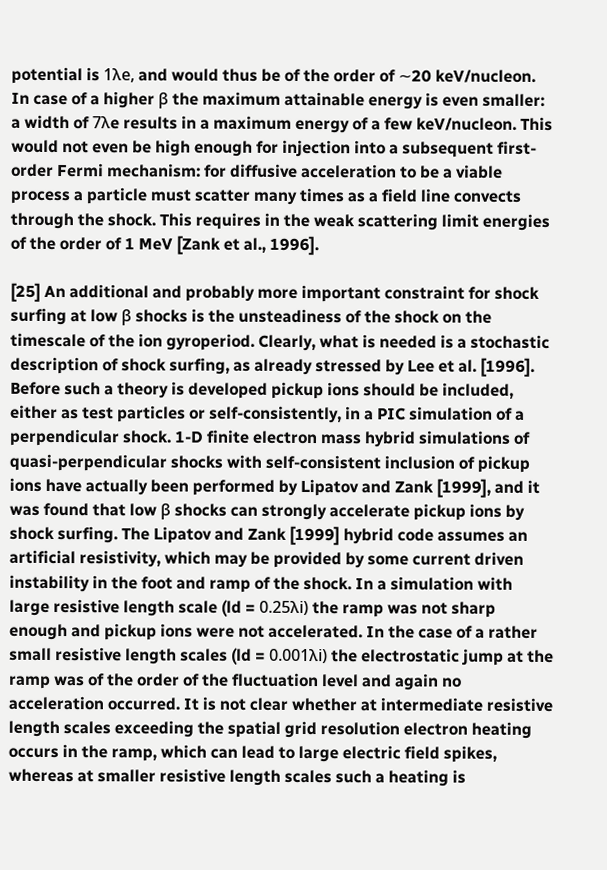potential is 1λe, and would thus be of the order of ∼20 keV/nucleon. In case of a higher β the maximum attainable energy is even smaller: a width of 7λe results in a maximum energy of a few keV/nucleon. This would not even be high enough for injection into a subsequent first-order Fermi mechanism: for diffusive acceleration to be a viable process a particle must scatter many times as a field line convects through the shock. This requires in the weak scattering limit energies of the order of 1 MeV [Zank et al., 1996].

[25] An additional and probably more important constraint for shock surfing at low β shocks is the unsteadiness of the shock on the timescale of the ion gyroperiod. Clearly, what is needed is a stochastic description of shock surfing, as already stressed by Lee et al. [1996]. Before such a theory is developed pickup ions should be included, either as test particles or self-consistently, in a PIC simulation of a perpendicular shock. 1-D finite electron mass hybrid simulations of quasi-perpendicular shocks with self-consistent inclusion of pickup ions have actually been performed by Lipatov and Zank [1999], and it was found that low β shocks can strongly accelerate pickup ions by shock surfing. The Lipatov and Zank [1999] hybrid code assumes an artificial resistivity, which may be provided by some current driven instability in the foot and ramp of the shock. In a simulation with large resistive length scale (ld = 0.25λi) the ramp was not sharp enough and pickup ions were not accelerated. In the case of a rather small resistive length scales (ld = 0.001λi) the electrostatic jump at the ramp was of the order of the fluctuation level and again no acceleration occurred. It is not clear whether at intermediate resistive length scales exceeding the spatial grid resolution electron heating occurs in the ramp, which can lead to large electric field spikes, whereas at smaller resistive length scales such a heating is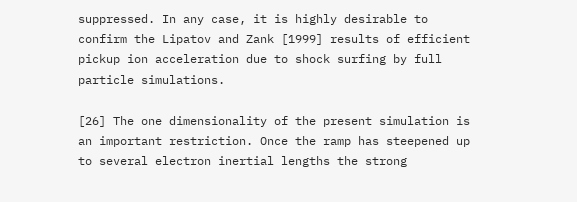suppressed. In any case, it is highly desirable to confirm the Lipatov and Zank [1999] results of efficient pickup ion acceleration due to shock surfing by full particle simulations.

[26] The one dimensionality of the present simulation is an important restriction. Once the ramp has steepened up to several electron inertial lengths the strong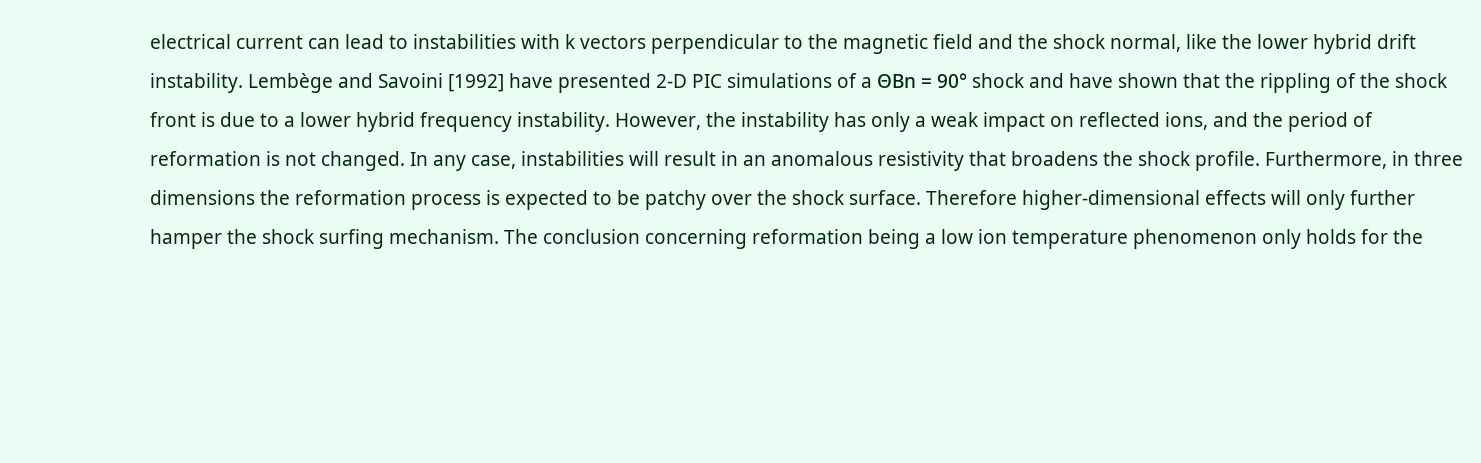electrical current can lead to instabilities with k vectors perpendicular to the magnetic field and the shock normal, like the lower hybrid drift instability. Lembège and Savoini [1992] have presented 2-D PIC simulations of a ΘBn = 90° shock and have shown that the rippling of the shock front is due to a lower hybrid frequency instability. However, the instability has only a weak impact on reflected ions, and the period of reformation is not changed. In any case, instabilities will result in an anomalous resistivity that broadens the shock profile. Furthermore, in three dimensions the reformation process is expected to be patchy over the shock surface. Therefore higher-dimensional effects will only further hamper the shock surfing mechanism. The conclusion concerning reformation being a low ion temperature phenomenon only holds for the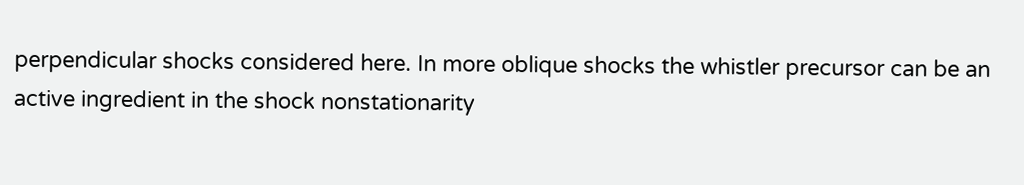perpendicular shocks considered here. In more oblique shocks the whistler precursor can be an active ingredient in the shock nonstationarity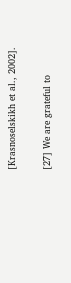[Krasnoselskikh et al., 2002].


[27] We are grateful to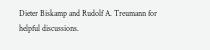Dieter Biskamp and Rudolf A. Treumann for helpful discussions.